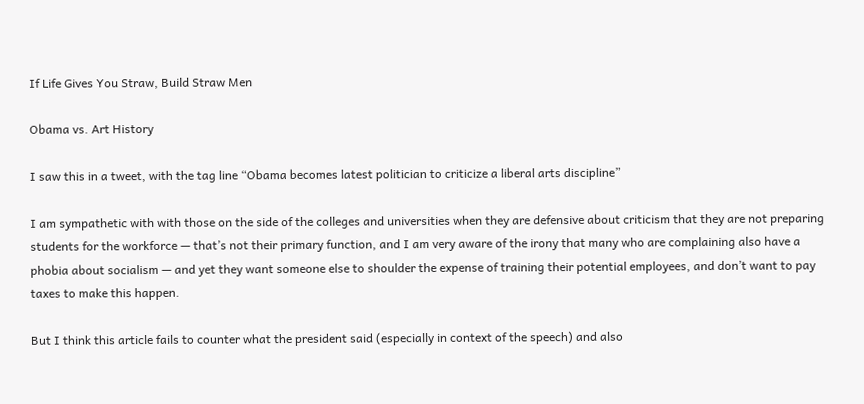If Life Gives You Straw, Build Straw Men

Obama vs. Art History

I saw this in a tweet, with the tag line “Obama becomes latest politician to criticize a liberal arts discipline”

I am sympathetic with with those on the side of the colleges and universities when they are defensive about criticism that they are not preparing students for the workforce — that’s not their primary function, and I am very aware of the irony that many who are complaining also have a phobia about socialism — and yet they want someone else to shoulder the expense of training their potential employees, and don’t want to pay taxes to make this happen.

But I think this article fails to counter what the president said (especially in context of the speech) and also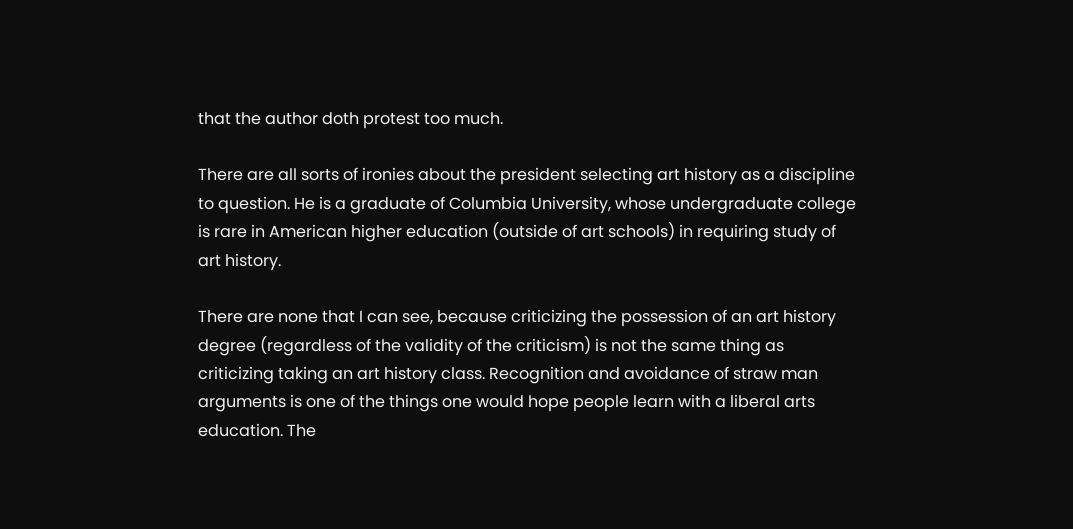that the author doth protest too much.

There are all sorts of ironies about the president selecting art history as a discipline to question. He is a graduate of Columbia University, whose undergraduate college is rare in American higher education (outside of art schools) in requiring study of art history.

There are none that I can see, because criticizing the possession of an art history degree (regardless of the validity of the criticism) is not the same thing as criticizing taking an art history class. Recognition and avoidance of straw man arguments is one of the things one would hope people learn with a liberal arts education. The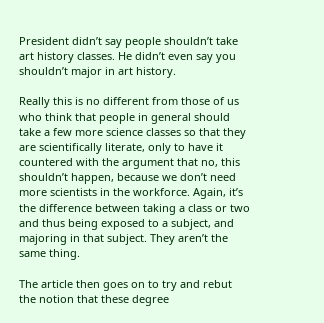President didn’t say people shouldn’t take art history classes. He didn’t even say you shouldn’t major in art history.

Really this is no different from those of us who think that people in general should take a few more science classes so that they are scientifically literate, only to have it countered with the argument that no, this shouldn’t happen, because we don’t need more scientists in the workforce. Again, it’s the difference between taking a class or two and thus being exposed to a subject, and majoring in that subject. They aren’t the same thing.

The article then goes on to try and rebut the notion that these degree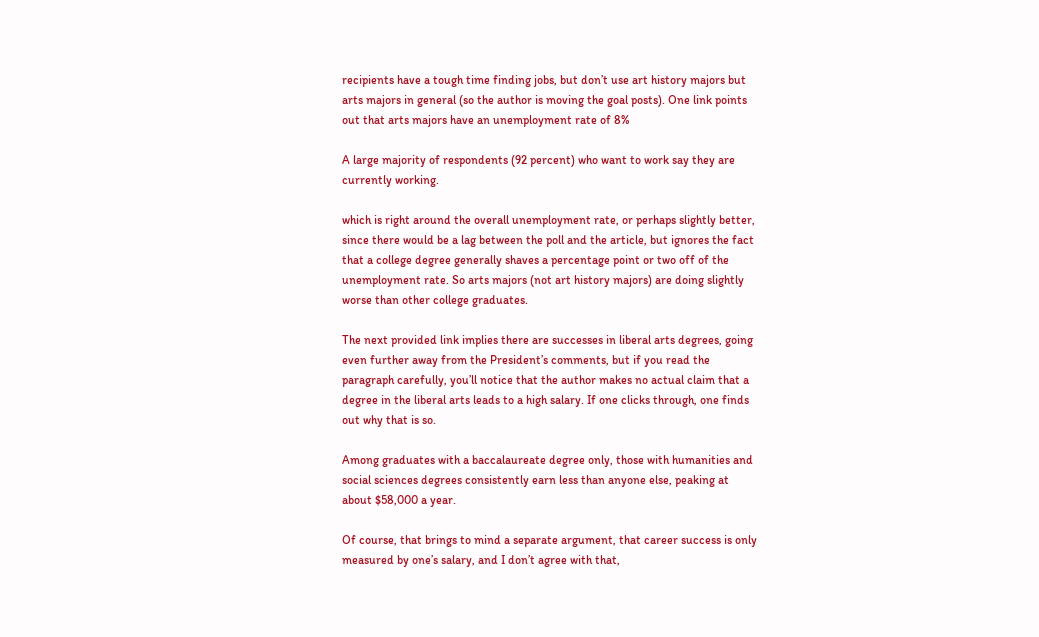recipients have a tough time finding jobs, but don’t use art history majors but arts majors in general (so the author is moving the goal posts). One link points out that arts majors have an unemployment rate of 8%

A large majority of respondents (92 percent) who want to work say they are currently working.

which is right around the overall unemployment rate, or perhaps slightly better, since there would be a lag between the poll and the article, but ignores the fact that a college degree generally shaves a percentage point or two off of the unemployment rate. So arts majors (not art history majors) are doing slightly worse than other college graduates.

The next provided link implies there are successes in liberal arts degrees, going even further away from the President’s comments, but if you read the paragraph carefully, you’ll notice that the author makes no actual claim that a degree in the liberal arts leads to a high salary. If one clicks through, one finds out why that is so.

Among graduates with a baccalaureate degree only, those with humanities and social sciences degrees consistently earn less than anyone else, peaking at about $58,000 a year.

Of course, that brings to mind a separate argument, that career success is only measured by one’s salary, and I don’t agree with that,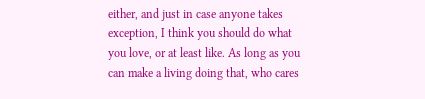either, and just in case anyone takes exception, I think you should do what you love, or at least like. As long as you can make a living doing that, who cares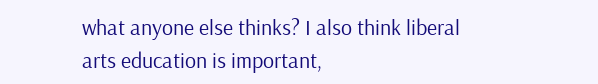what anyone else thinks? I also think liberal arts education is important,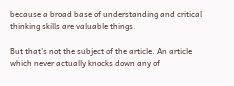because a broad base of understanding and critical thinking skills are valuable things.

But that’s not the subject of the article. An article which never actually knocks down any of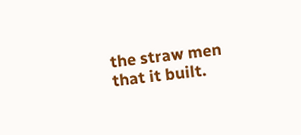the straw men that it built.